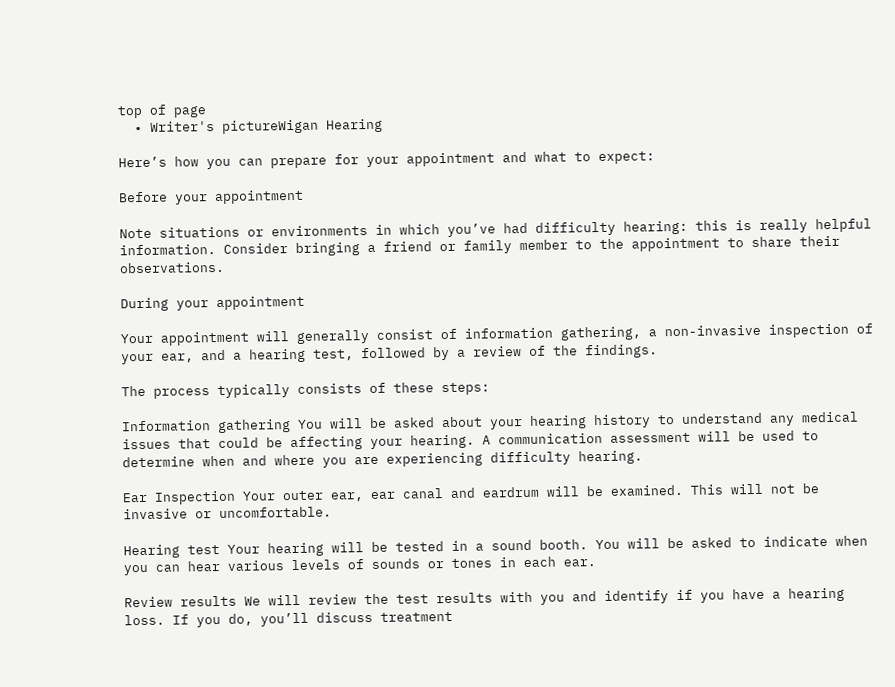top of page
  • Writer's pictureWigan Hearing

Here’s how you can prepare for your appointment and what to expect:

Before your appointment

Note situations or environments in which you’ve had difficulty hearing: this is really helpful information. Consider bringing a friend or family member to the appointment to share their observations.

During your appointment

Your appointment will generally consist of information gathering, a non-invasive inspection of your ear, and a hearing test, followed by a review of the findings.

The process typically consists of these steps:

Information gathering You will be asked about your hearing history to understand any medical issues that could be affecting your hearing. A communication assessment will be used to determine when and where you are experiencing difficulty hearing.

Ear Inspection Your outer ear, ear canal and eardrum will be examined. This will not be invasive or uncomfortable.

Hearing test Your hearing will be tested in a sound booth. You will be asked to indicate when you can hear various levels of sounds or tones in each ear.

Review results We will review the test results with you and identify if you have a hearing loss. If you do, you’ll discuss treatment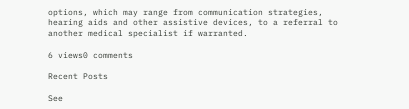options, which may range from communication strategies, hearing aids and other assistive devices, to a referral to another medical specialist if warranted.

6 views0 comments

Recent Posts

See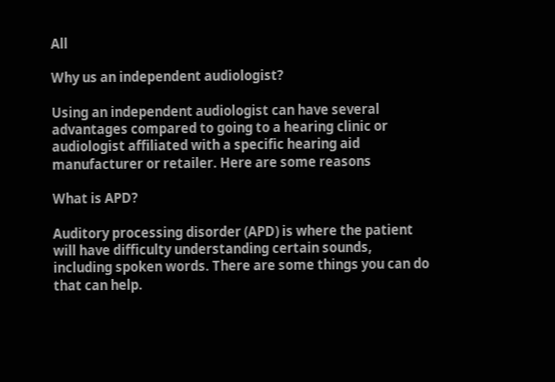All

Why us an independent audiologist?

Using an independent audiologist can have several advantages compared to going to a hearing clinic or audiologist affiliated with a specific hearing aid manufacturer or retailer. Here are some reasons

What is APD?

Auditory processing disorder (APD) is where the patient will have difficulty understanding certain sounds, including spoken words. There are some things you can do that can help.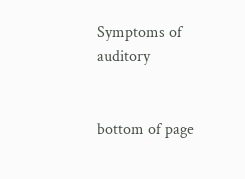Symptoms of auditory


bottom of page